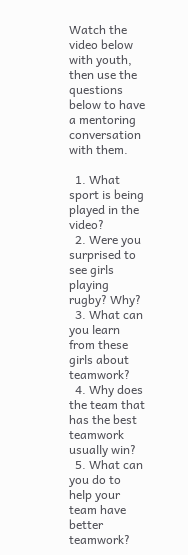Watch the video below with youth, then use the questions below to have a mentoring conversation with them.

  1. What sport is being played in the video?
  2. Were you surprised to see girls playing rugby? Why?
  3. What can you learn from these girls about teamwork?
  4. Why does the team that has the best teamwork usually win?
  5. What can you do to help your team have better teamwork?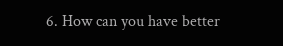6. How can you have better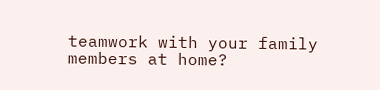teamwork with your family members at home?